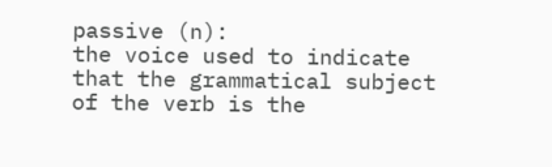passive (n):
the voice used to indicate that the grammatical subject of the verb is the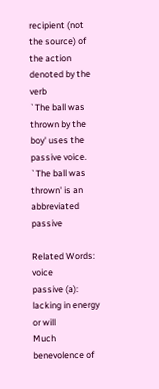recipient (not the source) of the action denoted by the verb
`The ball was thrown by the boy' uses the passive voice.
`The ball was thrown' is an abbreviated passive

Related Words: voice
passive (a):
lacking in energy or will
Much benevolence of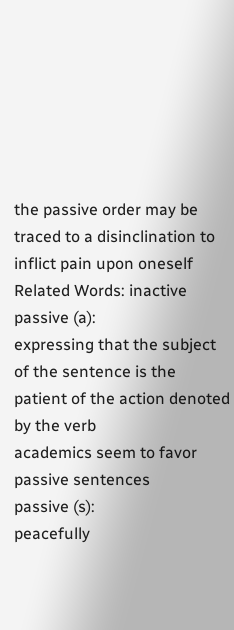the passive order may be traced to a disinclination to inflict pain upon oneself
Related Words: inactive
passive (a):
expressing that the subject of the sentence is the patient of the action denoted by the verb
academics seem to favor passive sentences
passive (s):
peacefully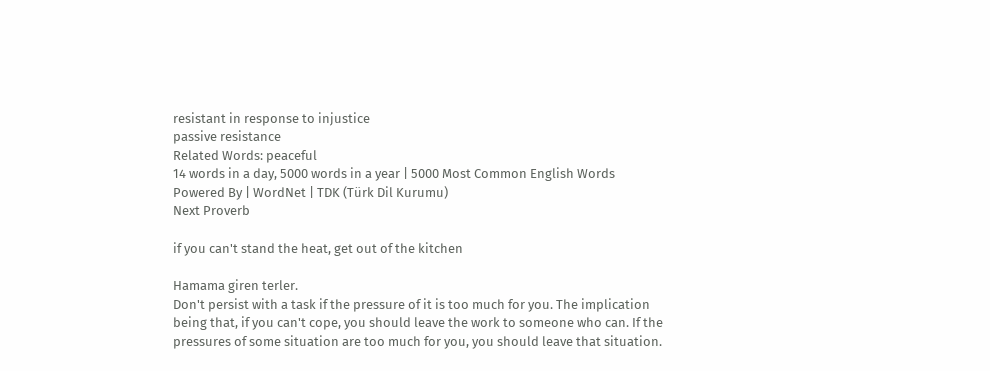resistant in response to injustice
passive resistance
Related Words: peaceful
14 words in a day, 5000 words in a year | 5000 Most Common English Words
Powered By | WordNet | TDK (Türk Dil Kurumu)
Next Proverb

if you can't stand the heat, get out of the kitchen

Hamama giren terler.
Don't persist with a task if the pressure of it is too much for you. The implication being that, if you can't cope, you should leave the work to someone who can. If the pressures of some situation are too much for you, you should leave that situation.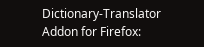Dictionary-Translator Addon for Firefox: